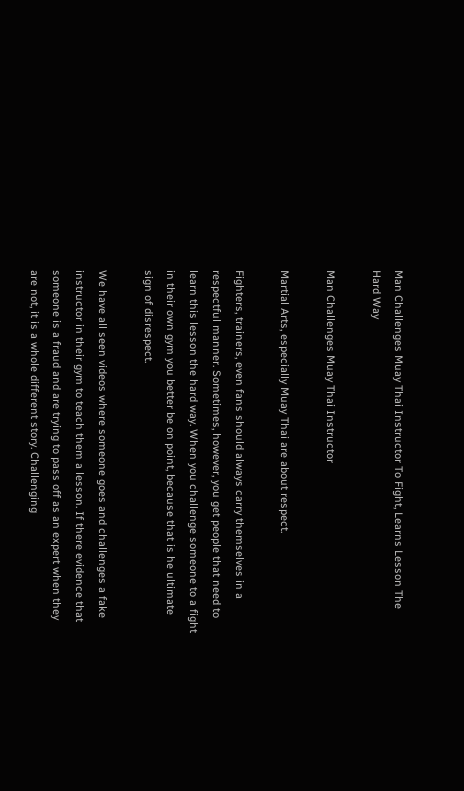Man Challenges Muay Thai Instructor To Fight, Learns Lesson The Hard Way

Man Challenges Muay Thai Instructor

Martial Arts, especially Muay Thai are about respect.

Fighters, trainers, even fans should always carry themselves in a respectful manner. Sometimes, however, you get people that need to learn this lesson the hard way. When you challenge someone to a fight in their own gym you better be on point, because that is he ultimate sign of disrespect.

We have all seen videos where someone goes and challenges a fake instructor in their gym to teach them a lesson. If there evidence that someone is a fraud and are trying to pass off as an expert when they are not, it is a whole different story. Challenging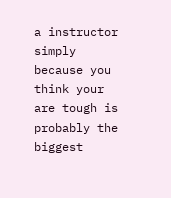a instructor simply because you think your are tough is probably the biggest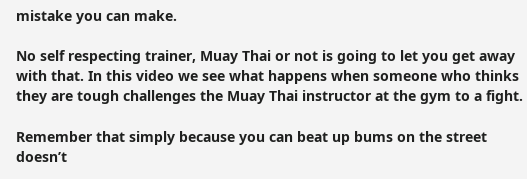mistake you can make.

No self respecting trainer, Muay Thai or not is going to let you get away with that. In this video we see what happens when someone who thinks they are tough challenges the Muay Thai instructor at the gym to a fight.

Remember that simply because you can beat up bums on the street doesn’t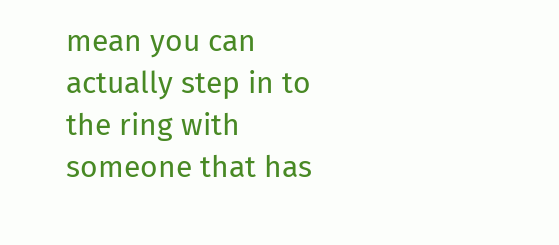mean you can actually step in to the ring with someone that has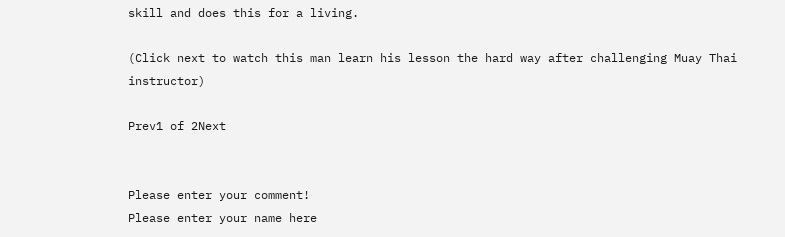skill and does this for a living.

(Click next to watch this man learn his lesson the hard way after challenging Muay Thai instructor)

Prev1 of 2Next


Please enter your comment!
Please enter your name here